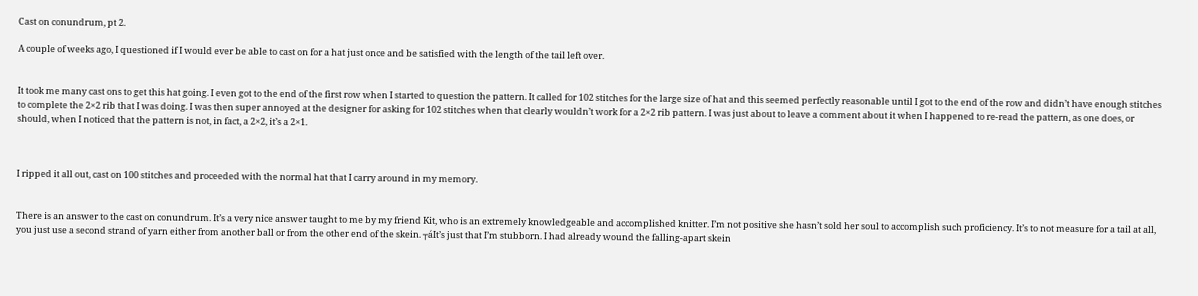Cast on conundrum, pt 2.

A couple of weeks ago, I questioned if I would ever be able to cast on for a hat just once and be satisfied with the length of the tail left over.


It took me many cast ons to get this hat going. I even got to the end of the first row when I started to question the pattern. It called for 102 stitches for the large size of hat and this seemed perfectly reasonable until I got to the end of the row and didn’t have enough stitches to complete the 2×2 rib that I was doing. I was then super annoyed at the designer for asking for 102 stitches when that clearly wouldn’t work for a 2×2 rib pattern. I was just about to leave a comment about it when I happened to re-read the pattern, as one does, or should, when I noticed that the pattern is not, in fact, a 2×2, it’s a 2×1.



I ripped it all out, cast on 100 stitches and proceeded with the normal hat that I carry around in my memory.


There is an answer to the cast on conundrum. It’s a very nice answer taught to me by my friend Kit, who is an extremely knowledgeable and accomplished knitter. I’m not positive she hasn’t sold her soul to accomplish such proficiency. It’s to not measure for a tail at all, you just use a second strand of yarn either from another ball or from the other end of the skein. ┬áIt’s just that I’m stubborn. I had already wound the falling-apart skein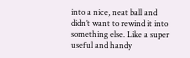into a nice, neat ball and didn’t want to rewind it into something else. Like a super useful and handy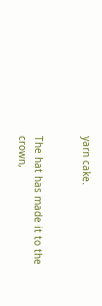yarn cake.


The hat has made it to the crown,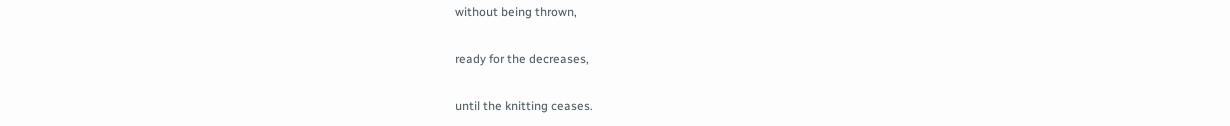without being thrown,

ready for the decreases,

until the knitting ceases.